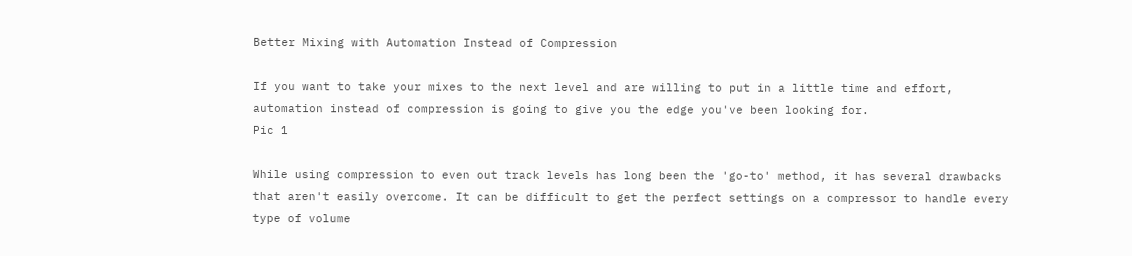Better Mixing with Automation Instead of Compression

If you want to take your mixes to the next level and are willing to put in a little time and effort, automation instead of compression is going to give you the edge you've been looking for.
Pic 1

While using compression to even out track levels has long been the 'go-to' method, it has several drawbacks that aren't easily overcome. It can be difficult to get the perfect settings on a compressor to handle every type of volume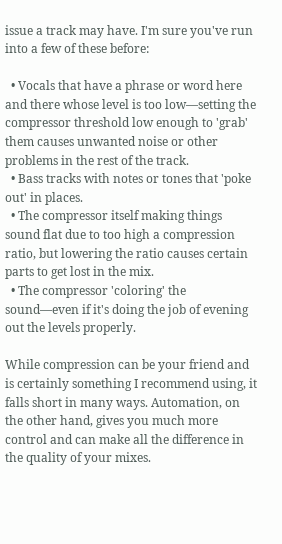issue a track may have. I'm sure you've run into a few of these before:

  • Vocals that have a phrase or word here and there whose level is too low—setting the compressor threshold low enough to 'grab' them causes unwanted noise or other problems in the rest of the track.
  • Bass tracks with notes or tones that 'poke out' in places.
  • The compressor itself making things sound flat due to too high a compression ratio, but lowering the ratio causes certain parts to get lost in the mix.
  • The compressor 'coloring' the sound—even if it's doing the job of evening out the levels properly.

While compression can be your friend and is certainly something I recommend using, it falls short in many ways. Automation, on the other hand, gives you much more control and can make all the difference in the quality of your mixes.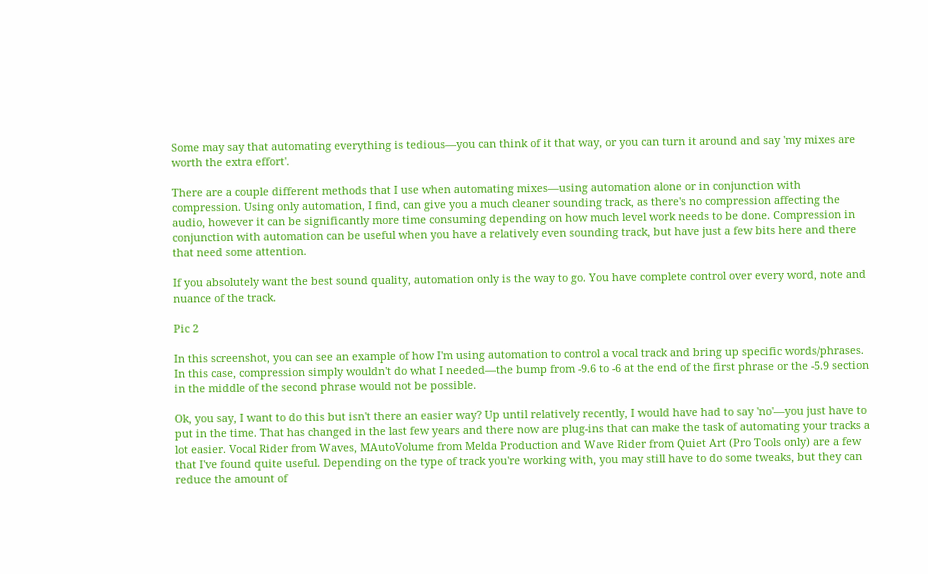Some may say that automating everything is tedious—you can think of it that way, or you can turn it around and say 'my mixes are worth the extra effort'.

There are a couple different methods that I use when automating mixes—using automation alone or in conjunction with compression. Using only automation, I find, can give you a much cleaner sounding track, as there's no compression affecting the audio, however it can be significantly more time consuming depending on how much level work needs to be done. Compression in conjunction with automation can be useful when you have a relatively even sounding track, but have just a few bits here and there that need some attention.

If you absolutely want the best sound quality, automation only is the way to go. You have complete control over every word, note and nuance of the track.

Pic 2

In this screenshot, you can see an example of how I'm using automation to control a vocal track and bring up specific words/phrases. In this case, compression simply wouldn't do what I needed—the bump from -9.6 to -6 at the end of the first phrase or the -5.9 section in the middle of the second phrase would not be possible.

Ok, you say, I want to do this but isn't there an easier way? Up until relatively recently, I would have had to say 'no'—you just have to put in the time. That has changed in the last few years and there now are plug-ins that can make the task of automating your tracks a lot easier. Vocal Rider from Waves, MAutoVolume from Melda Production and Wave Rider from Quiet Art (Pro Tools only) are a few that I've found quite useful. Depending on the type of track you're working with, you may still have to do some tweaks, but they can reduce the amount of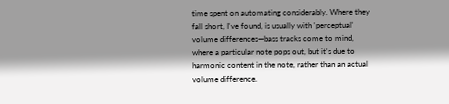time spent on automating considerably. Where they fall short, I've found, is usually with 'perceptual' volume differences—bass tracks come to mind, where a particular note pops out, but it's due to harmonic content in the note, rather than an actual volume difference.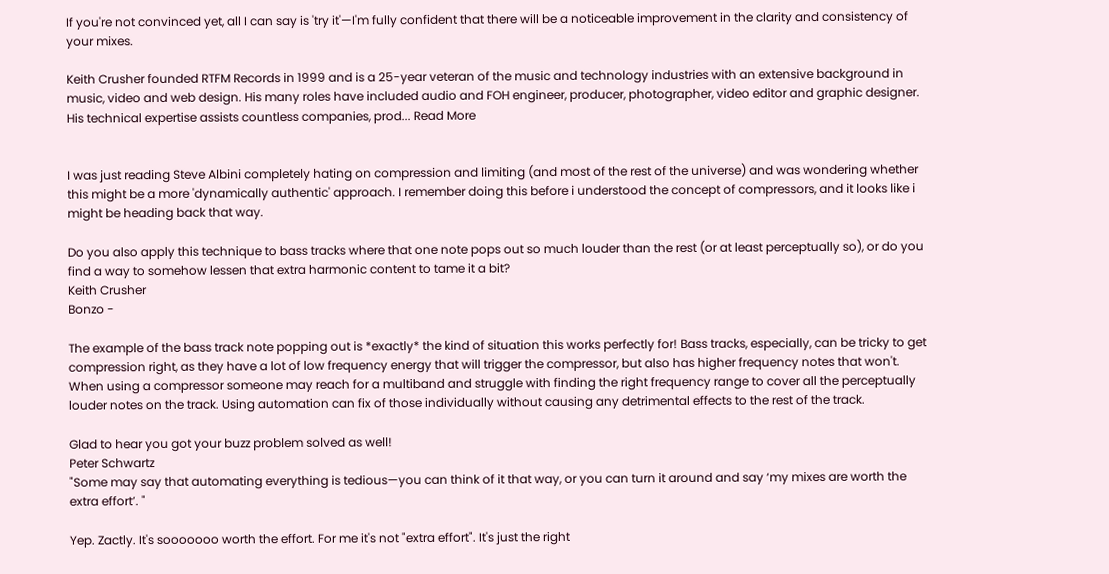If you're not convinced yet, all I can say is 'try it'—I'm fully confident that there will be a noticeable improvement in the clarity and consistency of your mixes.

Keith Crusher founded RTFM Records in 1999 and is a 25-year veteran of the music and technology industries with an extensive background in music, video and web design. His many roles have included audio and FOH engineer, producer, photographer, video editor and graphic designer. His technical expertise assists countless companies, prod... Read More


I was just reading Steve Albini completely hating on compression and limiting (and most of the rest of the universe) and was wondering whether this might be a more 'dynamically authentic' approach. I remember doing this before i understood the concept of compressors, and it looks like i might be heading back that way.

Do you also apply this technique to bass tracks where that one note pops out so much louder than the rest (or at least perceptually so), or do you find a way to somehow lessen that extra harmonic content to tame it a bit?
Keith Crusher
Bonzo -

The example of the bass track note popping out is *exactly* the kind of situation this works perfectly for! Bass tracks, especially, can be tricky to get compression right, as they have a lot of low frequency energy that will trigger the compressor, but also has higher frequency notes that won't. When using a compressor someone may reach for a multiband and struggle with finding the right frequency range to cover all the perceptually louder notes on the track. Using automation can fix of those individually without causing any detrimental effects to the rest of the track.

Glad to hear you got your buzz problem solved as well!
Peter Schwartz
"Some may say that automating everything is tedious—you can think of it that way, or you can turn it around and say ‘my mixes are worth the extra effort’. "

Yep. Zactly. It's sooooooo worth the effort. For me it's not "extra effort". It's just the right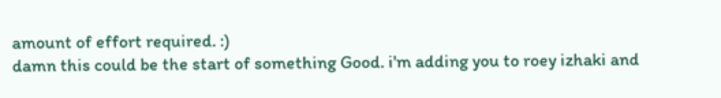amount of effort required. :)
damn this could be the start of something Good. i'm adding you to roey izhaki and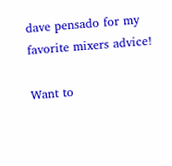dave pensado for my favorite mixers advice!

Want to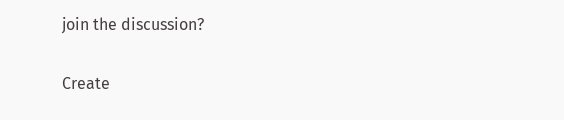join the discussion?

Create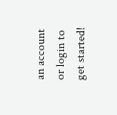an account or login to get started!